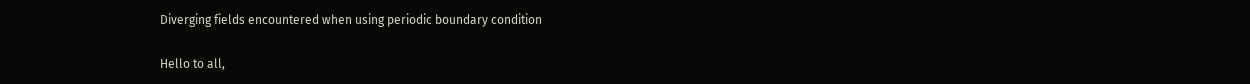Diverging fields encountered when using periodic boundary condition

Hello to all,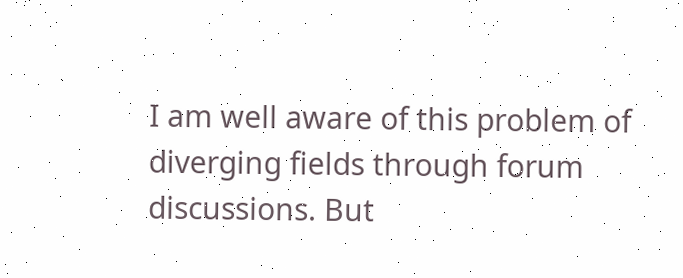I am well aware of this problem of diverging fields through forum discussions. But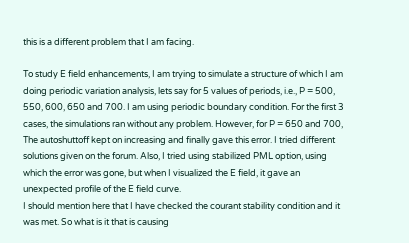this is a different problem that I am facing.

To study E field enhancements, I am trying to simulate a structure of which I am doing periodic variation analysis, lets say for 5 values of periods, i.e., P = 500, 550, 600, 650 and 700. I am using periodic boundary condition. For the first 3 cases, the simulations ran without any problem. However, for P = 650 and 700, The autoshuttoff kept on increasing and finally gave this error. I tried different solutions given on the forum. Also, I tried using stabilized PML option, using which the error was gone, but when I visualized the E field, it gave an unexpected profile of the E field curve.
I should mention here that I have checked the courant stability condition and it was met. So what is it that is causing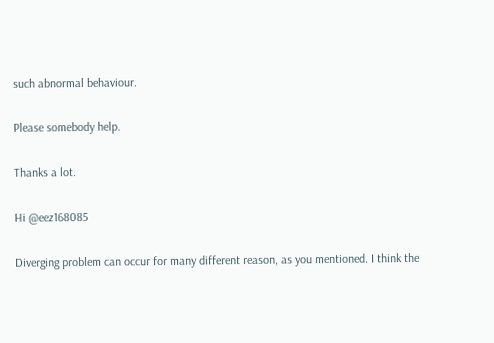such abnormal behaviour.

Please somebody help.

Thanks a lot.

Hi @eez168085

Diverging problem can occur for many different reason, as you mentioned. I think the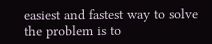easiest and fastest way to solve the problem is to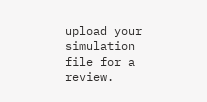upload your simulation file for a review.